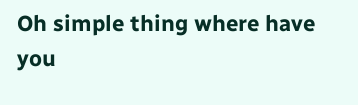Oh simple thing where have you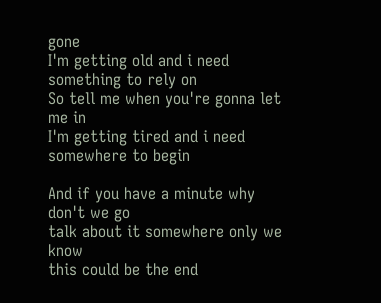gone
I'm getting old and i need something to rely on
So tell me when you're gonna let me in
I'm getting tired and i need somewhere to begin

And if you have a minute why don't we go
talk about it somewhere only we know
this could be the end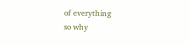of everything
so why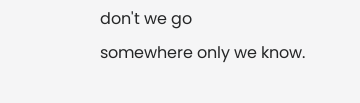don't we go
somewhere only we know.